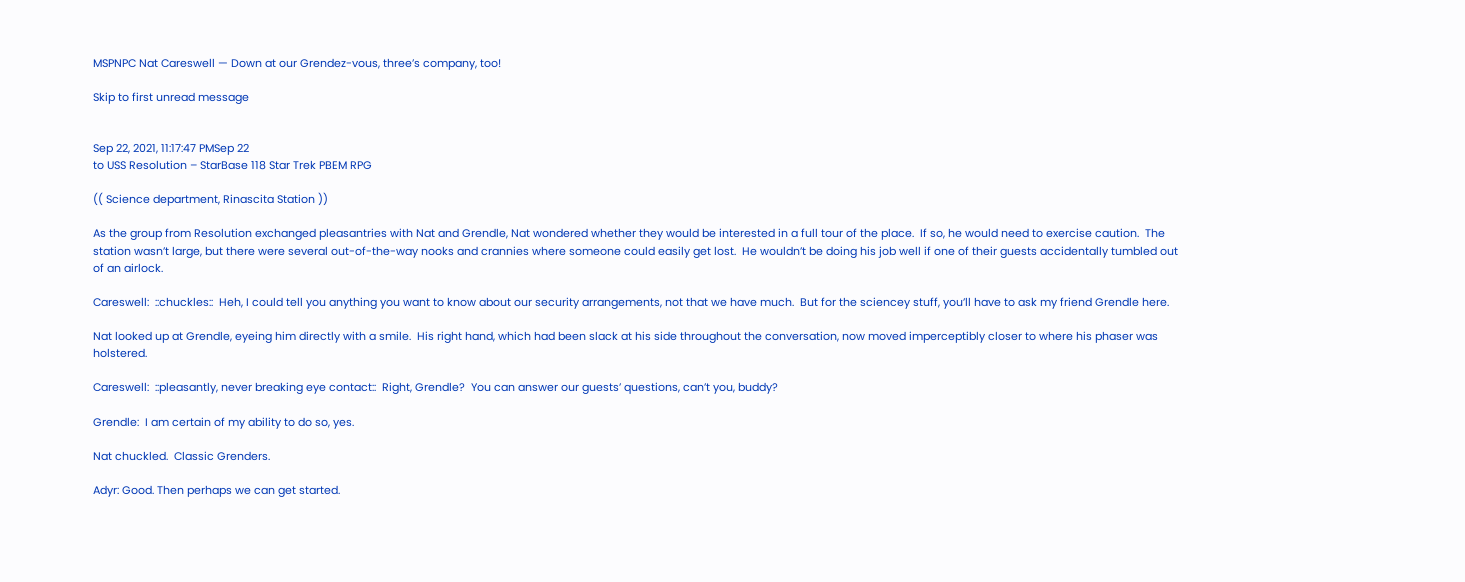MSPNPC Nat Careswell — Down at our Grendez-vous, three’s company, too!

Skip to first unread message


Sep 22, 2021, 11:17:47 PMSep 22
to USS Resolution – StarBase 118 Star Trek PBEM RPG

(( Science department, Rinascita Station ))

As the group from Resolution exchanged pleasantries with Nat and Grendle, Nat wondered whether they would be interested in a full tour of the place.  If so, he would need to exercise caution.  The station wasn’t large, but there were several out-of-the-way nooks and crannies where someone could easily get lost.  He wouldn’t be doing his job well if one of their guests accidentally tumbled out of an airlock.

Careswell:  ::chuckles::  Heh, I could tell you anything you want to know about our security arrangements, not that we have much.  But for the sciencey stuff, you’ll have to ask my friend Grendle here.

Nat looked up at Grendle, eyeing him directly with a smile.  His right hand, which had been slack at his side throughout the conversation, now moved imperceptibly closer to where his phaser was holstered.

Careswell:  ::pleasantly, never breaking eye contact::  Right, Grendle?  You can answer our guests’ questions, can’t you, buddy?

Grendle:  I am certain of my ability to do so, yes.

Nat chuckled.  Classic Grenders.

Adyr: Good. Then perhaps we can get started.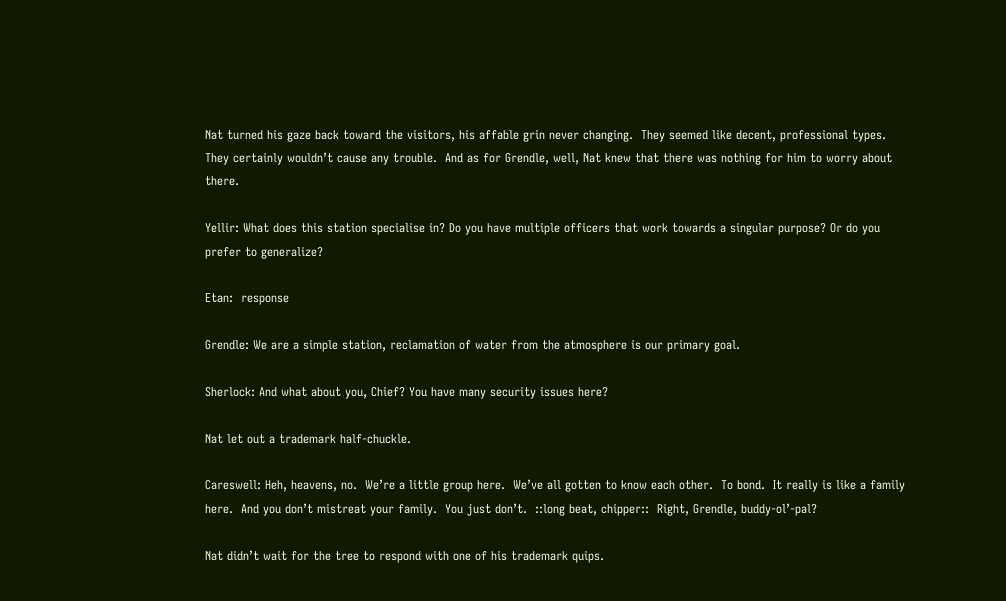Nat turned his gaze back toward the visitors, his affable grin never changing.  They seemed like decent, professional types.  They certainly wouldn’t cause any trouble.  And as for Grendle, well, Nat knew that there was nothing for him to worry about there.

Yellir: What does this station specialise in? Do you have multiple officers that work towards a singular purpose? Or do you prefer to generalize?

Etan:  response

Grendle: We are a simple station, reclamation of water from the atmosphere is our primary goal.

Sherlock: And what about you, Chief? You have many security issues here?

Nat let out a trademark half-chuckle.

Careswell: Heh, heavens, no.  We’re a little group here.  We’ve all gotten to know each other.  To bond.  It really is like a family here.  And you don’t mistreat your family.  You just don’t.  ::long beat, chipper::  Right, Grendle, buddy-ol’-pal?

Nat didn’t wait for the tree to respond with one of his trademark quips.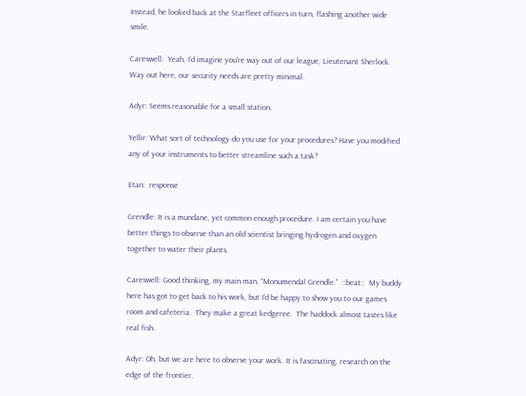Instead, he looked back at the Starfleet officers in turn, flashing another wide smile.

Careswell:  Yeah, I’d imagine you’re way out of our league, Lieutenant Sherlock.  Way out here, our security needs are pretty minimal.

Adyr: Seems reasonable for a small station.

Yellir: What sort of technology do you use for your procedures? Have you modified any of your instruments to better streamline such a task?

Etan:  response

Grendle: It is a mundane, yet common enough procedure. I am certain you have better things to observe than an old scientist bringing hydrogen and oxygen together to water their plants.

Careswell: Good thinking, my main man, “Monumendal Grendle.”  ::beat::  My buddy here has got to get back to his work, but I’d be happy to show you to our games room and cafeteria.  They make a great kedgeree.  The haddock almost tastes like real fish.

Adyr: Oh, but we are here to observe your work. It is fascinating, research on the edge of the frontier.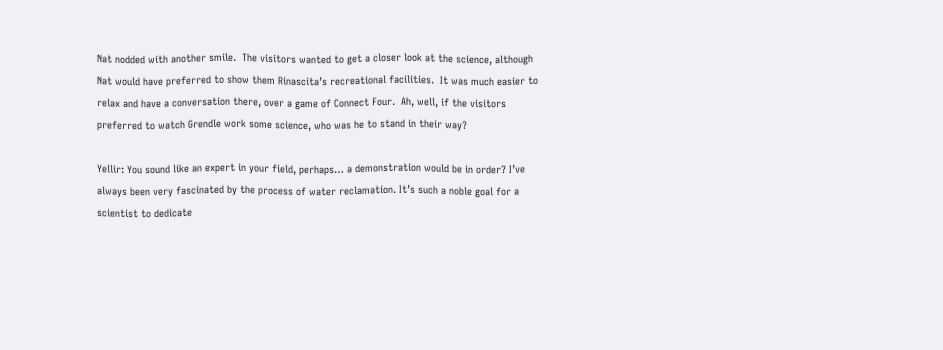Nat nodded with another smile.  The visitors wanted to get a closer look at the science, although Nat would have preferred to show them Rinascita’s recreational facilities.  It was much easier to relax and have a conversation there, over a game of Connect Four.  Ah, well, if the visitors preferred to watch Grendle work some science, who was he to stand in their way?

Yellir: You sound like an expert in your field, perhaps… a demonstration would be in order? I’ve always been very fascinated by the process of water reclamation. It’s such a noble goal for a scientist to dedicate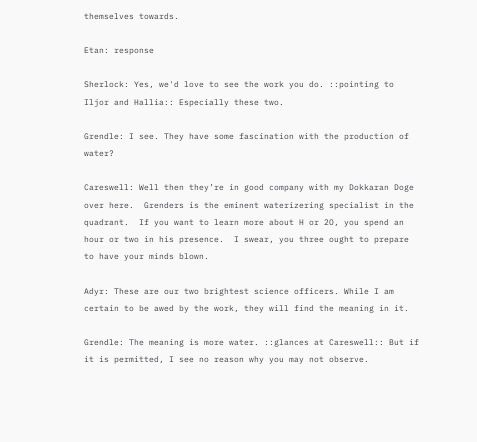themselves towards.

Etan: response

Sherlock: Yes, we'd love to see the work you do. ::pointing to Iljor and Hallia:: Especially these two.

Grendle: I see. They have some fascination with the production of water?

Careswell: Well then they’re in good company with my Dokkaran Doge over here.  Grenders is the eminent waterizering specialist in the quadrant.  If you want to learn more about H or 2O, you spend an hour or two in his presence.  I swear, you three ought to prepare to have your minds blown.

Adyr: These are our two brightest science officers. While I am certain to be awed by the work, they will find the meaning in it.

Grendle: The meaning is more water. ::glances at Careswell:: But if it is permitted, I see no reason why you may not observe.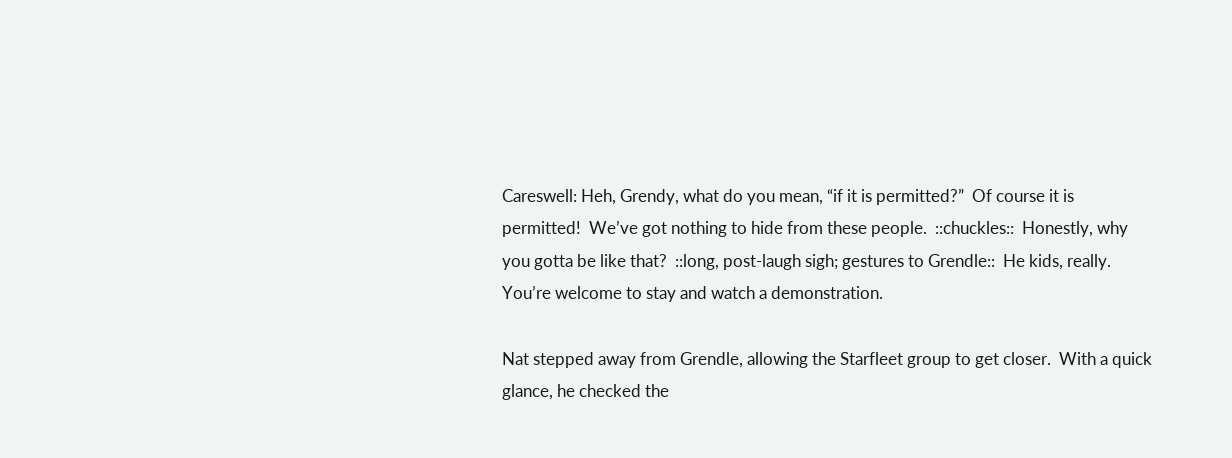Careswell: Heh, Grendy, what do you mean, “if it is permitted?”  Of course it is permitted!  We’ve got nothing to hide from these people.  ::chuckles::  Honestly, why you gotta be like that?  ::long, post-laugh sigh; gestures to Grendle::  He kids, really.  You’re welcome to stay and watch a demonstration.

Nat stepped away from Grendle, allowing the Starfleet group to get closer.  With a quick glance, he checked the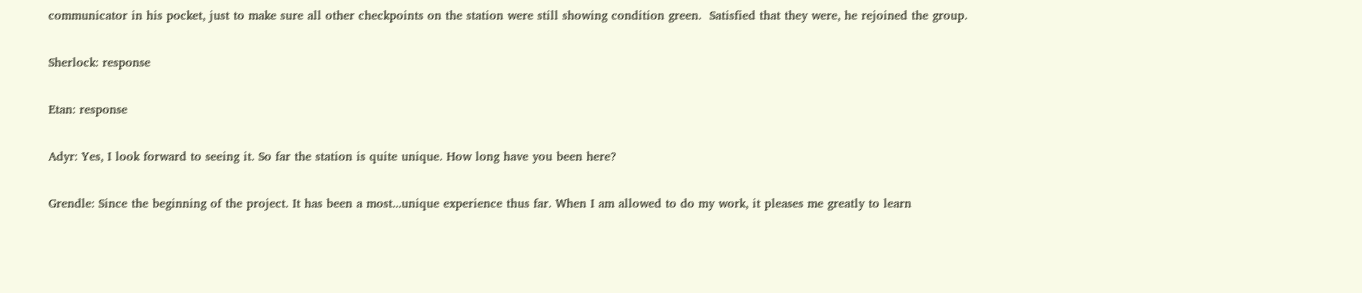communicator in his pocket, just to make sure all other checkpoints on the station were still showing condition green.  Satisfied that they were, he rejoined the group.

Sherlock: response

Etan: response

Adyr: Yes, I look forward to seeing it. So far the station is quite unique. How long have you been here?

Grendle: Since the beginning of the project. It has been a most...unique experience thus far. When I am allowed to do my work, it pleases me greatly to learn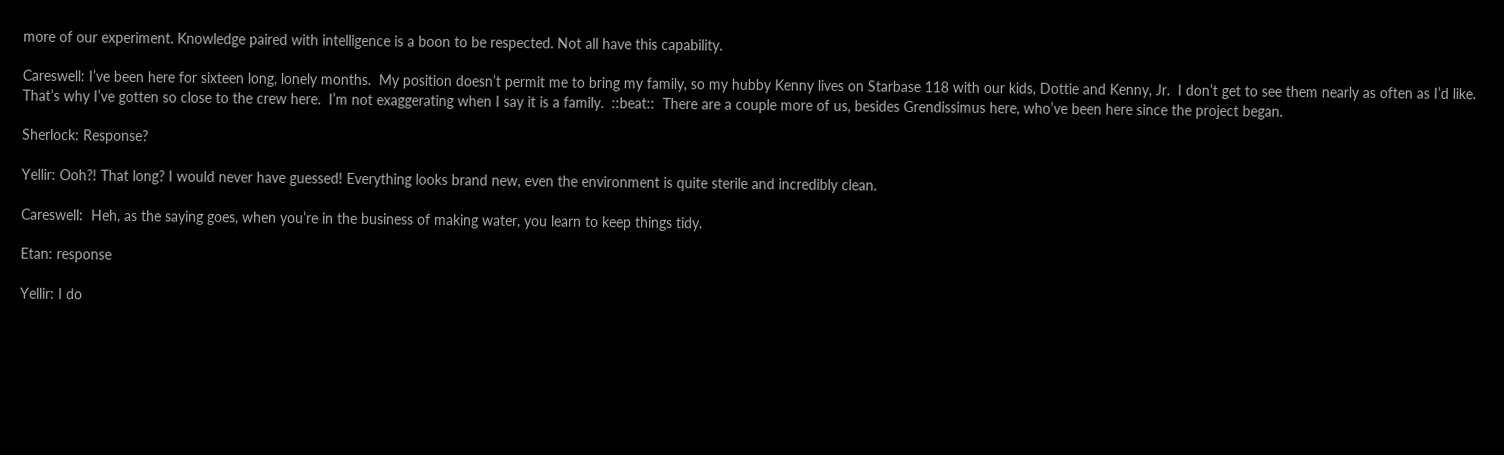more of our experiment. Knowledge paired with intelligence is a boon to be respected. Not all have this capability.

Careswell: I’ve been here for sixteen long, lonely months.  My position doesn’t permit me to bring my family, so my hubby Kenny lives on Starbase 118 with our kids, Dottie and Kenny, Jr.  I don’t get to see them nearly as often as I’d like.  That’s why I’ve gotten so close to the crew here.  I’m not exaggerating when I say it is a family.  ::beat::  There are a couple more of us, besides Grendissimus here, who’ve been here since the project began.

Sherlock: Response?

Yellir: Ooh?! That long? I would never have guessed! Everything looks brand new, even the environment is quite sterile and incredibly clean.

Careswell:  Heh, as the saying goes, when you’re in the business of making water, you learn to keep things tidy.

Etan: response

Yellir: I do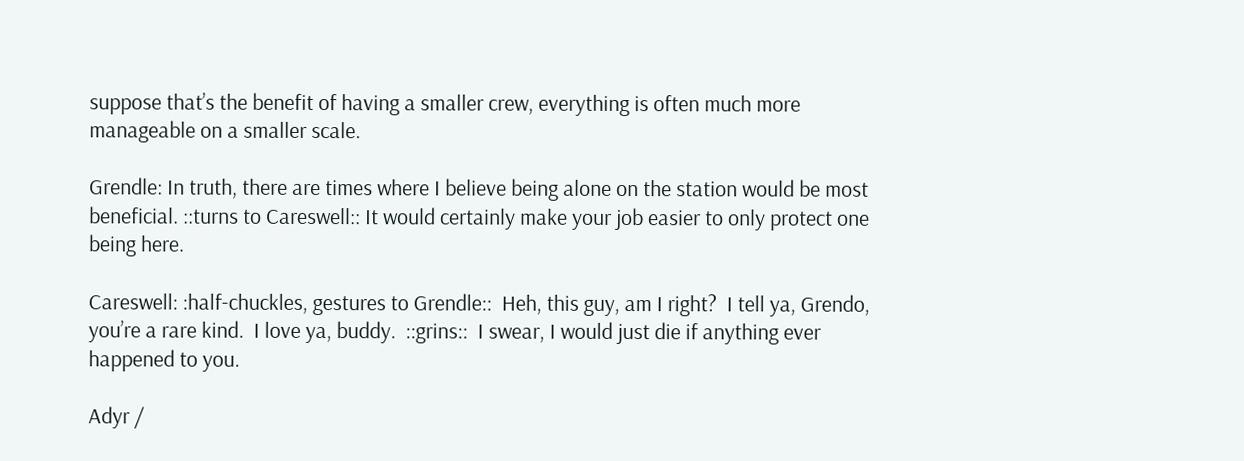suppose that’s the benefit of having a smaller crew, everything is often much more manageable on a smaller scale.

Grendle: In truth, there are times where I believe being alone on the station would be most beneficial. ::turns to Careswell:: It would certainly make your job easier to only protect one being here.

Careswell: :half-chuckles, gestures to Grendle::  Heh, this guy, am I right?  I tell ya, Grendo, you’re a rare kind.  I love ya, buddy.  ::grins::  I swear, I would just die if anything ever happened to you.

Adyr /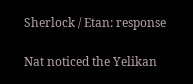Sherlock / Etan: response

Nat noticed the Yelikan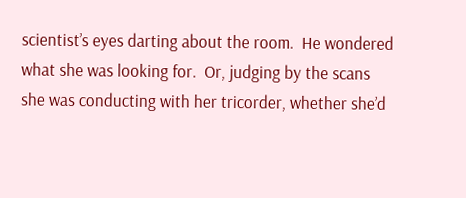scientist’s eyes darting about the room.  He wondered what she was looking for.  Or, judging by the scans she was conducting with her tricorder, whether she’d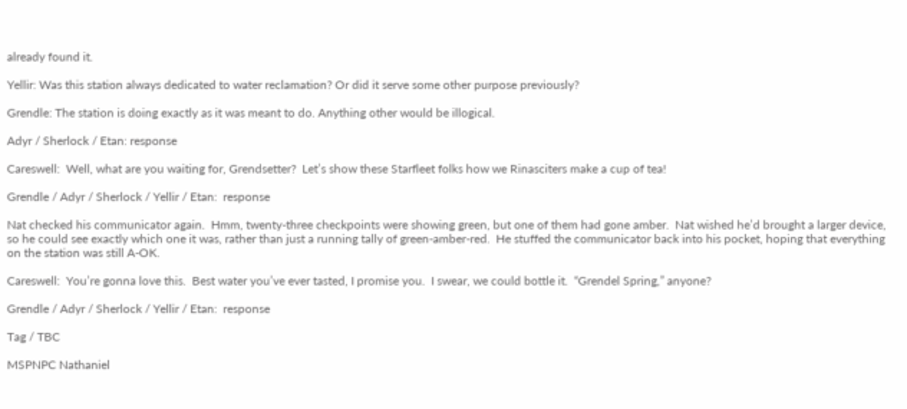already found it.

Yellir: Was this station always dedicated to water reclamation? Or did it serve some other purpose previously?

Grendle: The station is doing exactly as it was meant to do. Anything other would be illogical.

Adyr / Sherlock / Etan: response

Careswell:  Well, what are you waiting for, Grendsetter?  Let’s show these Starfleet folks how we Rinasciters make a cup of tea!

Grendle / Adyr / Sherlock / Yellir / Etan:  response

Nat checked his communicator again.  Hmm, twenty-three checkpoints were showing green, but one of them had gone amber.  Nat wished he’d brought a larger device, so he could see exactly which one it was, rather than just a running tally of green-amber-red.  He stuffed the communicator back into his pocket, hoping that everything on the station was still A-OK.

Careswell:  You’re gonna love this.  Best water you’ve ever tasted, I promise you.  I swear, we could bottle it.  “Grendel Spring,” anyone?

Grendle / Adyr / Sherlock / Yellir / Etan:  response

Tag / TBC

MSPNPC Nathaniel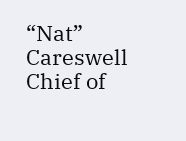“Nat” Careswell
Chief of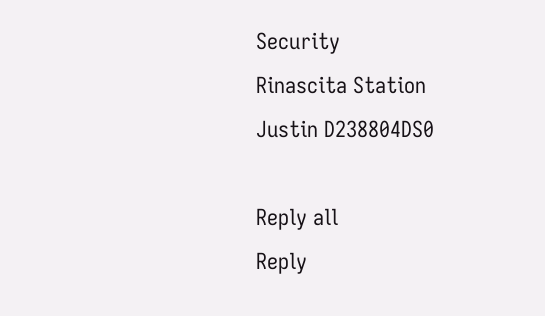Security
Rinascita Station
Justin D238804DS0

Reply all
Reply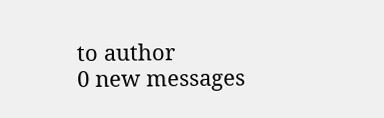to author
0 new messages